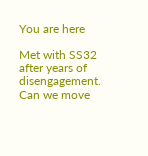You are here

Met with SS32 after years of disengagement. Can we move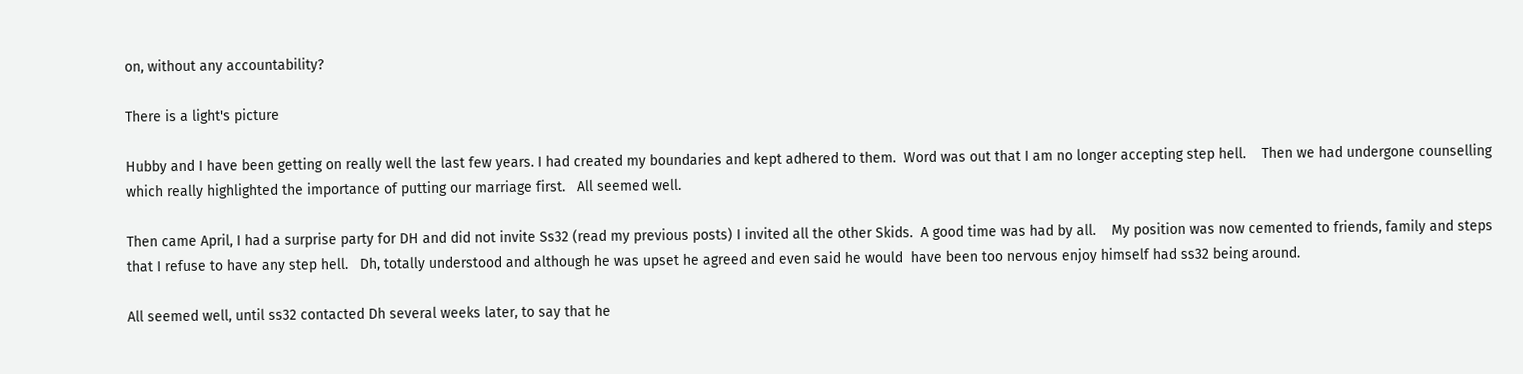on, without any accountability?

There is a light's picture

Hubby and I have been getting on really well the last few years. I had created my boundaries and kept adhered to them.  Word was out that I am no longer accepting step hell.    Then we had undergone counselling which really highlighted the importance of putting our marriage first.   All seemed well.

Then came April, I had a surprise party for DH and did not invite Ss32 (read my previous posts) I invited all the other Skids.  A good time was had by all.    My position was now cemented to friends, family and steps that I refuse to have any step hell.   Dh, totally understood and although he was upset he agreed and even said he would  have been too nervous enjoy himself had ss32 being around.

All seemed well, until ss32 contacted Dh several weeks later, to say that he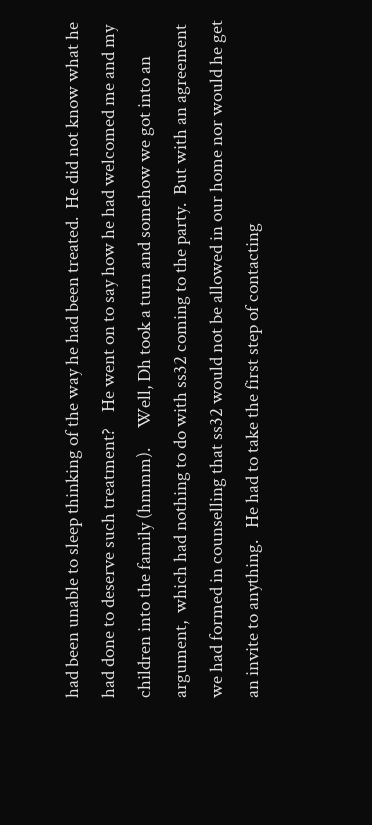had been unable to sleep thinking of the way he had been treated.  He did not know what he had done to deserve such treatment?    He went on to say how he had welcomed me and my children into the family (hmmm).     Well, Dh took a turn and somehow we got into an argument,  which had nothing to do with ss32 coming to the party.  But with an agreement we had formed in counselling that ss32 would not be allowed in our home nor would he get an invite to anything.   He had to take the first step of contacting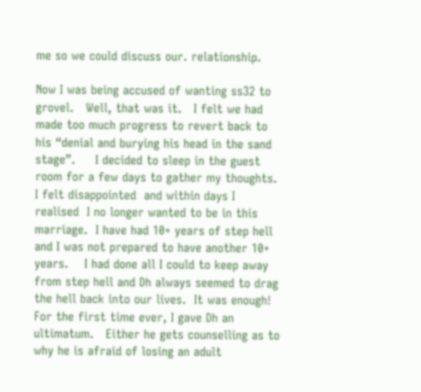me so we could discuss our. relationship.

Now I was being accused of wanting ss32 to grovel.   Well, that was it.   I felt we had made too much progress to revert back to his “denial and burying his head in the sand stage”.     I decided to sleep in the guest room for a few days to gather my thoughts.  I felt disappointed  and within days I realised  I no longer wanted to be in this marriage.  I have had 10+ years of step hell and I was not prepared to have another 10+ years.    I had done all I could to keep away from step hell and Dh always seemed to drag the hell back into our lives.  It was enough!  For the first time ever, I gave Dh an ultimatum.   Either he gets counselling as to why he is afraid of losing an adult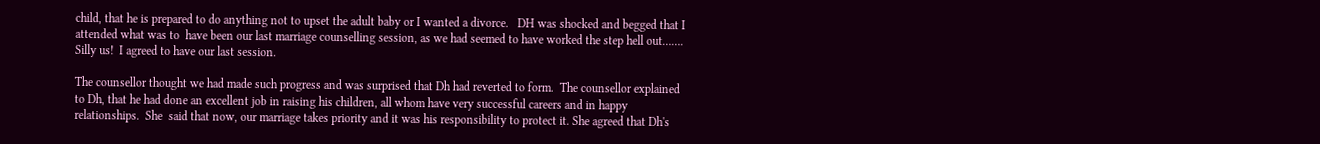child, that he is prepared to do anything not to upset the adult baby or I wanted a divorce.   DH was shocked and begged that I attended what was to  have been our last marriage counselling session, as we had seemed to have worked the step hell out……. Silly us!  I agreed to have our last session.

The counsellor thought we had made such progress and was surprised that Dh had reverted to form.  The counsellor explained to Dh, that he had done an excellent job in raising his children, all whom have very successful careers and in happy relationships.  She  said that now, our marriage takes priority and it was his responsibility to protect it. She agreed that Dh's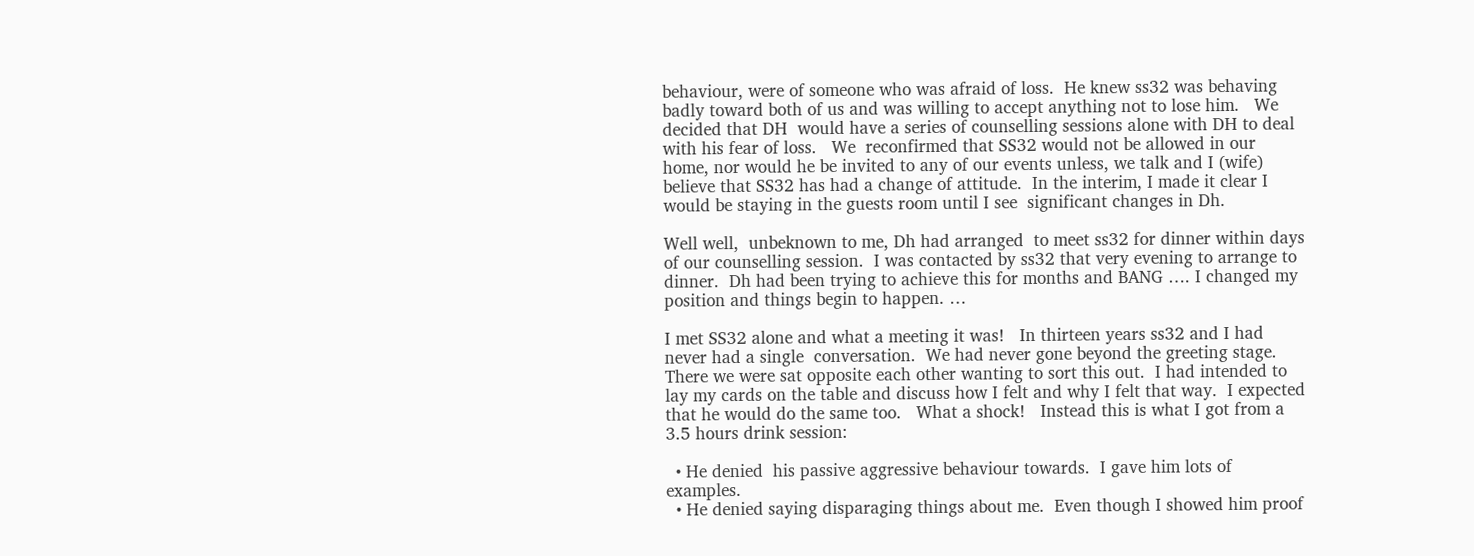behaviour, were of someone who was afraid of loss.  He knew ss32 was behaving badly toward both of us and was willing to accept anything not to lose him.   We decided that DH  would have a series of counselling sessions alone with DH to deal with his fear of loss.   We  reconfirmed that SS32 would not be allowed in our home, nor would he be invited to any of our events unless, we talk and I (wife) believe that SS32 has had a change of attitude.  In the interim, I made it clear I would be staying in the guests room until I see  significant changes in Dh.

Well well,  unbeknown to me, Dh had arranged  to meet ss32 for dinner within days of our counselling session.  I was contacted by ss32 that very evening to arrange to dinner.  Dh had been trying to achieve this for months and BANG …. I changed my position and things begin to happen. …

I met SS32 alone and what a meeting it was!   In thirteen years ss32 and I had never had a single  conversation.  We had never gone beyond the greeting stage.   There we were sat opposite each other wanting to sort this out.  I had intended to lay my cards on the table and discuss how I felt and why I felt that way.  I expected that he would do the same too.   What a shock!   Instead this is what I got from a 3.5 hours drink session:

  • He denied  his passive aggressive behaviour towards.  I gave him lots of examples.
  • He denied saying disparaging things about me.  Even though I showed him proof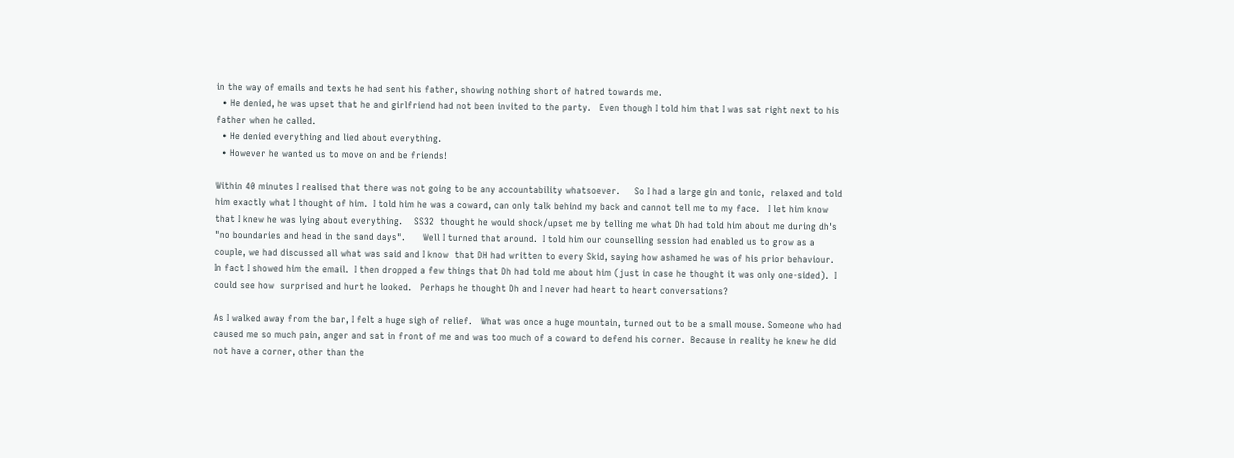in the way of emails and texts he had sent his father, showing nothing short of hatred towards me.
  • He denied, he was upset that he and girlfriend had not been invited to the party.   Even though I told him that I was sat right next to his father when he called.
  • He denied everything and lied about everything.
  • However he wanted us to move on and be friends!

Within 40 minutes I realised that there was not going to be any accountability whatsoever.     So I had a large gin and tonic,  relaxed and told him exactly what I thought of him.  I told him he was a coward, can only talk behind my back and cannot tell me to my face.   I let him know that I knew he was lying about everything.    SS32  thought he would shock/upset me by telling me what Dh had told him about me during dh's "no boundaries and head in the sand days".      Well I turned that around.  I told him our counselling session had enabled us to grow as a couple, we had discussed all what was said and I know  that DH had written to every Skid, saying how ashamed he was of his prior behaviour.  In fact I showed him the email.  I then dropped a few things that Dh had told me about him (just in case he thought it was only one-sided).  I could see how  surprised and hurt he looked.   Perhaps he thought Dh and I never had heart to heart conversations?

As I walked away from the bar, I felt a huge sigh of relief.   What was once a huge mountain, turned out to be a small mouse. Someone who had caused me so much pain, anger and sat in front of me and was too much of a coward to defend his corner.  Because in reality he knew he did not have a corner, other than the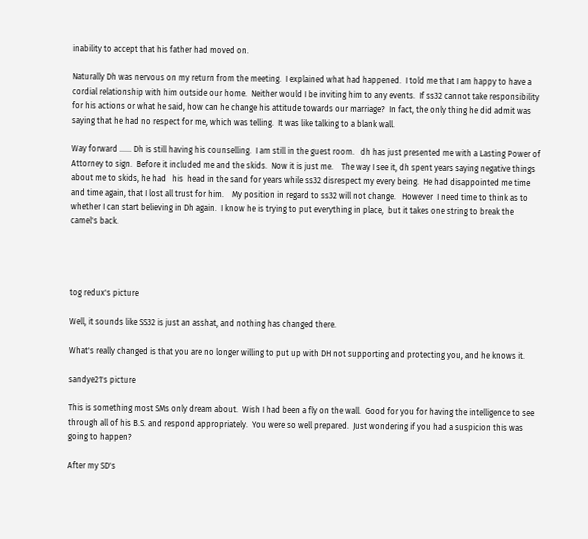inability to accept that his father had moved on.

Naturally Dh was nervous on my return from the meeting.  I explained what had happened.  I told me that I am happy to have a cordial relationship with him outside our home.  Neither would I be inviting him to any events.  If ss32 cannot take responsibility for his actions or what he said, how can he change his attitude towards our marriage?  In fact, the only thing he did admit was saying that he had no respect for me, which was telling.  It was like talking to a blank wall.

Way forward ...... Dh is still having his counselling.  I am still in the guest room.   dh has just presented me with a Lasting Power of Attorney to sign.  Before it included me and the skids.  Now it is just me.    The way I see it, dh spent years saying negative things about me to skids, he had   his  head in the sand for years while ss32 disrespect my every being.  He had disappointed me time and time again, that I lost all trust for him.    My position in regard to ss32 will not change.   However  I need time to think as to whether I can start believing in Dh again.  I know he is trying to put everything in place,  but it takes one string to break the camel's back.




tog redux's picture

Well, it sounds like SS32 is just an asshat, and nothing has changed there.

What's really changed is that you are no longer willing to put up with DH not supporting and protecting you, and he knows it.

sandye21's picture

This is something most SMs only dream about.  Wish I had been a fly on the wall.  Good for you for having the intelligence to see through all of his B.S. and respond appropriately.  You were so well prepared.  Just wondering if you had a suspicion this was going to happen?

After my SD's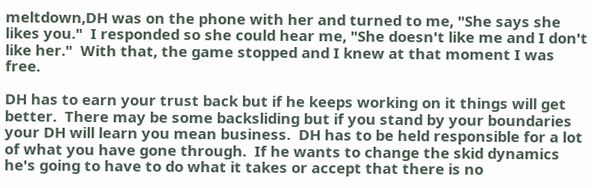meltdown,DH was on the phone with her and turned to me, "She says she likes you."  I responded so she could hear me, "She doesn't like me and I don't like her."  With that, the game stopped and I knew at that moment I was free.

DH has to earn your trust back but if he keeps working on it things will get better.  There may be some backsliding but if you stand by your boundaries your DH will learn you mean business.  DH has to be held responsible for a lot of what you have gone through.  If he wants to change the skid dynamics he's going to have to do what it takes or accept that there is no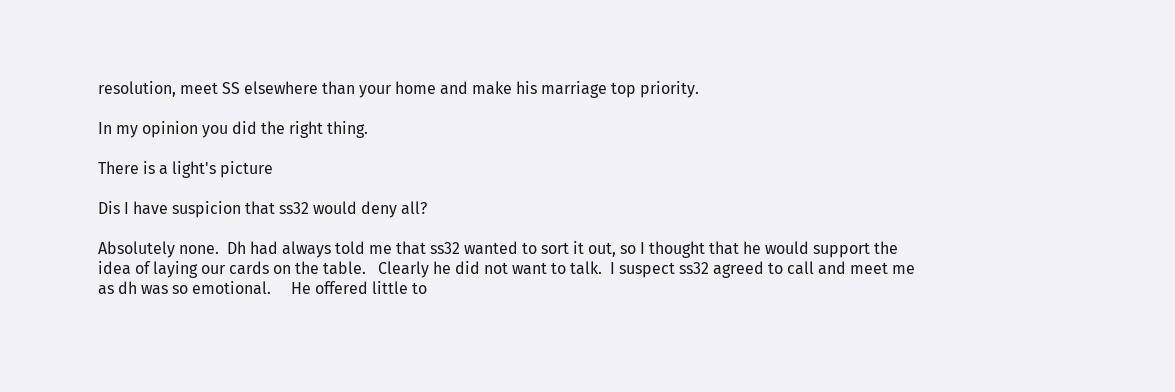resolution, meet SS elsewhere than your home and make his marriage top priority.

In my opinion you did the right thing.

There is a light's picture

Dis I have suspicion that ss32 would deny all?

Absolutely none.  Dh had always told me that ss32 wanted to sort it out, so I thought that he would support the idea of laying our cards on the table.   Clearly he did not want to talk.  I suspect ss32 agreed to call and meet me as dh was so emotional.     He offered little to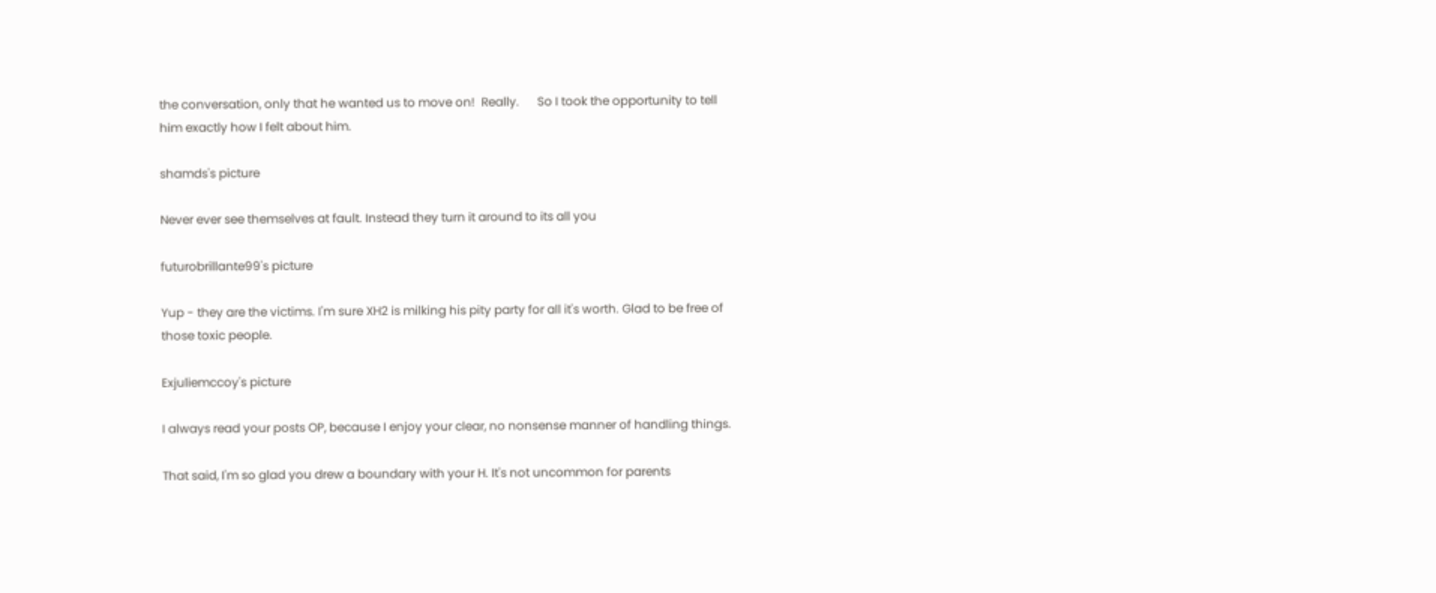the conversation, only that he wanted us to move on!  Really.      So I took the opportunity to tell him exactly how I felt about him.

shamds's picture

Never ever see themselves at fault. Instead they turn it around to its all you

futurobrillante99's picture

Yup - they are the victims. I'm sure XH2 is milking his pity party for all it's worth. Glad to be free of those toxic people.

Exjuliemccoy's picture

I always read your posts OP, because I enjoy your clear, no nonsense manner of handling things.

That said, I'm so glad you drew a boundary with your H. It's not uncommon for parents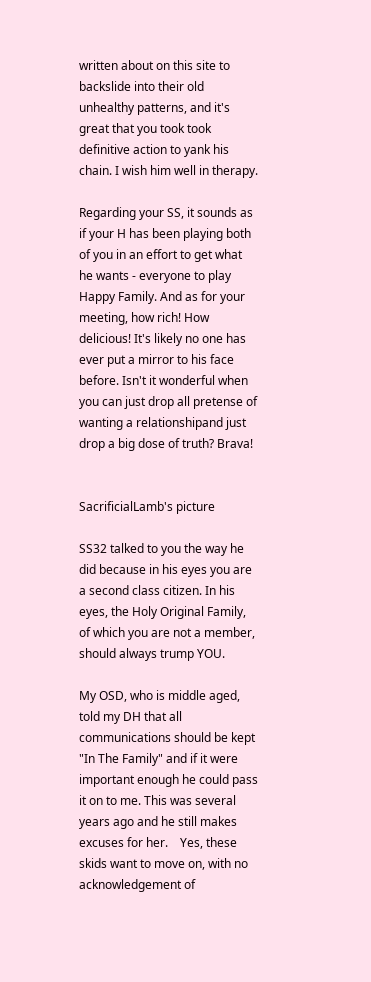written about on this site to backslide into their old unhealthy patterns, and it's great that you took took definitive action to yank his chain. I wish him well in therapy.

Regarding your SS, it sounds as if your H has been playing both of you in an effort to get what he wants - everyone to play Happy Family. And as for your meeting, how rich! How delicious! It's likely no one has ever put a mirror to his face before. Isn't it wonderful when you can just drop all pretense of wanting a relationshipand just drop a big dose of truth? Brava!


SacrificialLamb's picture

SS32 talked to you the way he did because in his eyes you are a second class citizen. In his eyes, the Holy Original Family, of which you are not a member,  should always trump YOU.

My OSD, who is middle aged, told my DH that all communications should be kept "In The Family" and if it were important enough he could pass it on to me. This was several years ago and he still makes excuses for her.    Yes, these skids want to move on, with no acknowledgement of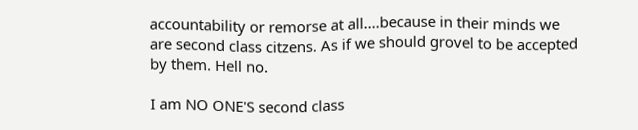accountability or remorse at all....because in their minds we are second class citzens. As if we should grovel to be accepted by them. Hell no.

I am NO ONE'S second class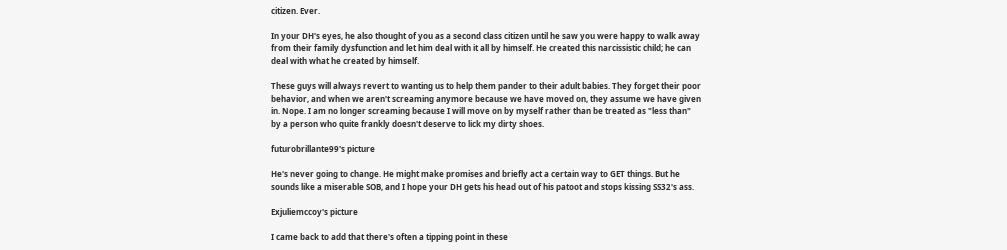citizen. Ever.

In your DH's eyes, he also thought of you as a second class citizen until he saw you were happy to walk away from their family dysfunction and let him deal with it all by himself. He created this narcissistic child; he can deal with what he created by himself.

These guys will always revert to wanting us to help them pander to their adult babies. They forget their poor behavior, and when we aren't screaming anymore because we have moved on, they assume we have given in. Nope. I am no longer screaming because I will move on by myself rather than be treated as "less than" by a person who quite frankly doesn't deserve to lick my dirty shoes.

futurobrillante99's picture

He's never going to change. He might make promises and briefly act a certain way to GET things. But he sounds like a miserable SOB, and I hope your DH gets his head out of his patoot and stops kissing SS32's ass.

Exjuliemccoy's picture

I came back to add that there's often a tipping point in these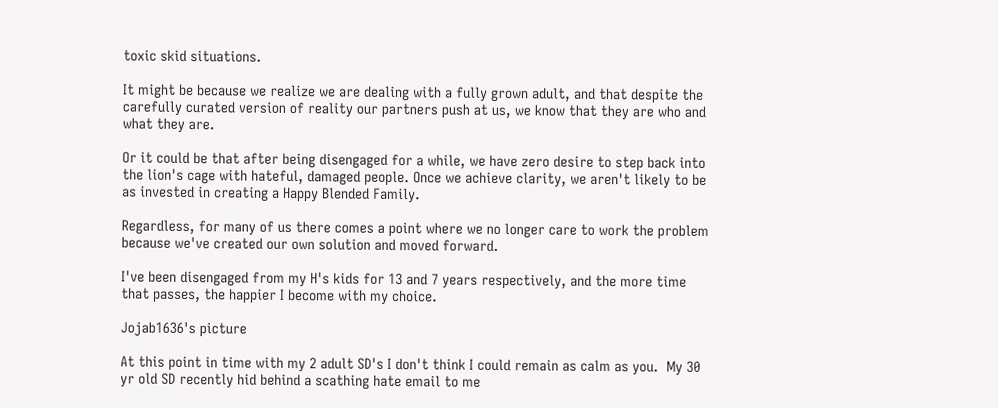toxic skid situations.

It might be because we realize we are dealing with a fully grown adult, and that despite the carefully curated version of reality our partners push at us, we know that they are who and what they are.

Or it could be that after being disengaged for a while, we have zero desire to step back into the lion's cage with hateful, damaged people. Once we achieve clarity, we aren't likely to be as invested in creating a Happy Blended Family.

Regardless, for many of us there comes a point where we no longer care to work the problem because we've created our own solution and moved forward.

I've been disengaged from my H's kids for 13 and 7 years respectively, and the more time that passes, the happier I become with my choice.

Jojab1636's picture

At this point in time with my 2 adult SD's I don't think I could remain as calm as you.  My 30 yr old SD recently hid behind a scathing hate email to me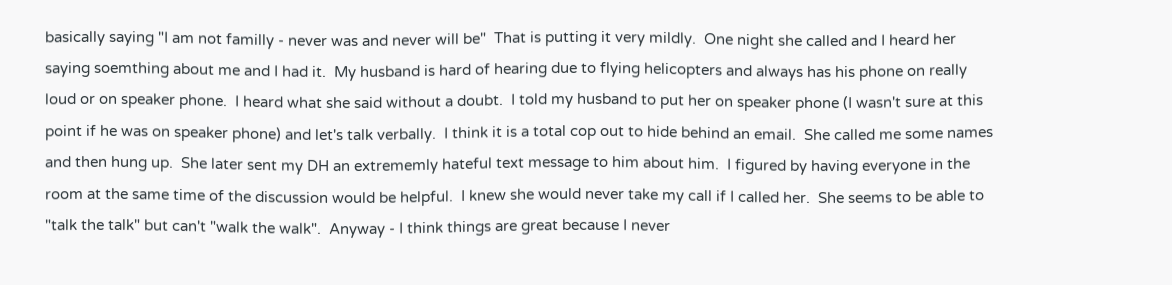basically saying "I am not familly - never was and never will be"  That is putting it very mildly.  One night she called and I heard her saying soemthing about me and I had it.  My husband is hard of hearing due to flying helicopters and always has his phone on really loud or on speaker phone.  I heard what she said without a doubt.  I told my husband to put her on speaker phone (I wasn't sure at this point if he was on speaker phone) and let's talk verbally.  I think it is a total cop out to hide behind an email.  She called me some names and then hung up.  She later sent my DH an extrememly hateful text message to him about him.  I figured by having everyone in the room at the same time of the discussion would be helpful.  I knew she would never take my call if I called her.  She seems to be able to "talk the talk" but can't "walk the walk".  Anyway - I think things are great because I never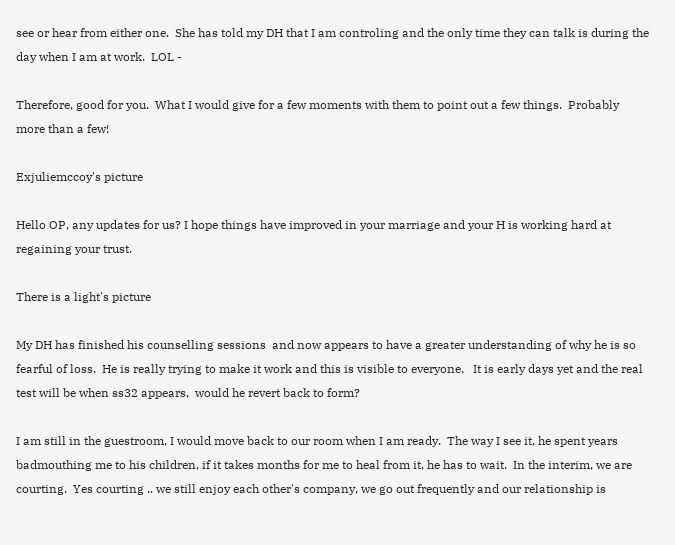see or hear from either one.  She has told my DH that I am controling and the only time they can talk is during the day when I am at work.  LOL -

Therefore, good for you.  What I would give for a few moments with them to point out a few things.  Probably more than a few!

Exjuliemccoy's picture

Hello OP, any updates for us? I hope things have improved in your marriage and your H is working hard at regaining your trust.

There is a light's picture

My DH has finished his counselling sessions  and now appears to have a greater understanding of why he is so fearful of loss.  He is really trying to make it work and this is visible to everyone.   It is early days yet and the real test will be when ss32 appears,  would he revert back to form?

I am still in the guestroom, I would move back to our room when I am ready.  The way I see it, he spent years badmouthing me to his children, if it takes months for me to heal from it, he has to wait.  In the interim, we are courting.  Yes courting .. we still enjoy each other's company, we go out frequently and our relationship is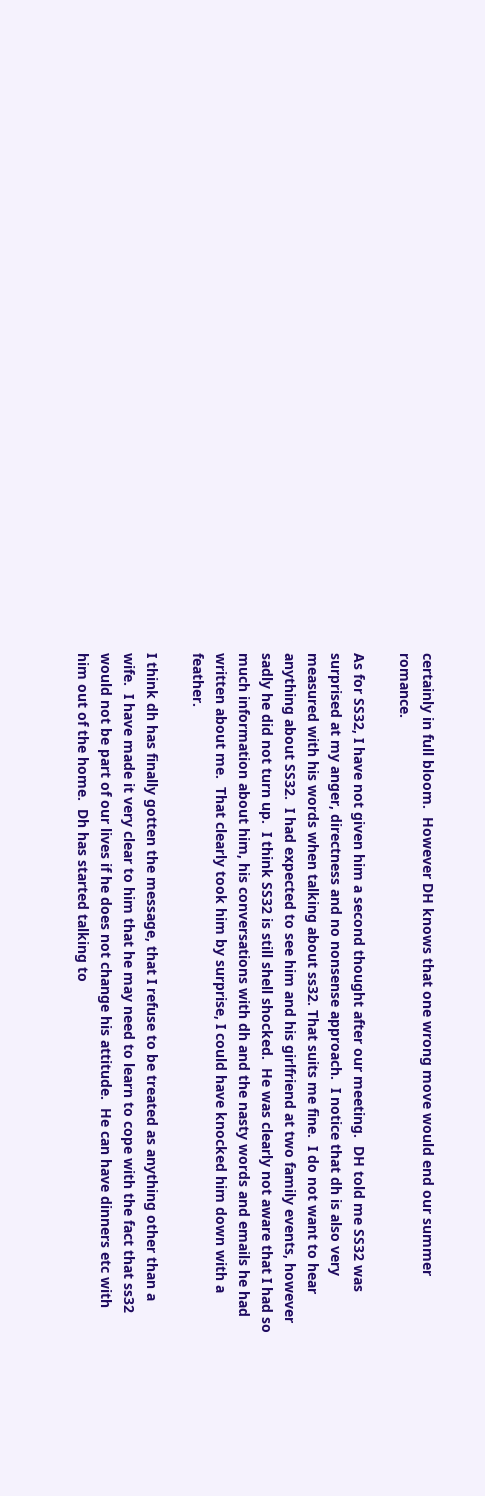certainly in full bloom.  However DH knows that one wrong move would end our summer romance.

As for SS32, I have not given him a second thought after our meeting.  DH told me SS32 was surprised at my anger, directness and no nonsense approach.  I notice that dh is also very measured with his words when talking about ss32. That suits me fine.  I do not want to hear anything about SS32.  I had expected to see him and his girlfriend at two family events, however sadly he did not turn up.  I think SS32 is still shell shocked.  He was clearly not aware that I had so much information about him, his conversations with dh and the nasty words and emails he had written about me.  That clearly took him by surprise, I could have knocked him down with a feather.

I think dh has finally gotten the message, that I refuse to be treated as anything other than a wife.  I have made it very clear to him that he may need to learn to cope with the fact that ss32 would not be part of our lives if he does not change his attitude.  He can have dinners etc with him out of the home.  Dh has started talking to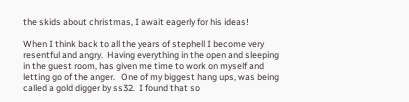the skids about christmas, I await eagerly for his ideas!

When I think back to all the years of stephell I become very resentful and angry.  Having everything in the open and sleeping in the guest room, has given me time to work on myself and letting go of the anger.   One of my biggest hang ups, was being called a gold digger by ss32.  I found that so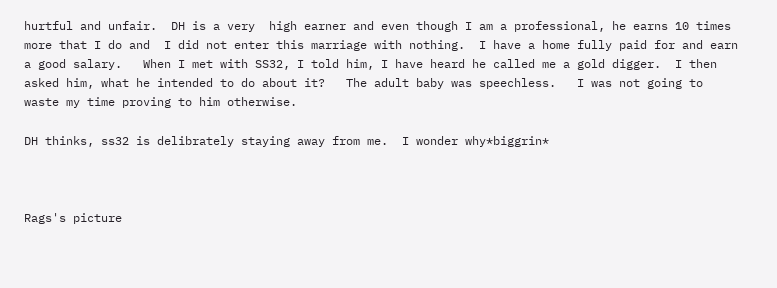hurtful and unfair.  DH is a very  high earner and even though I am a professional, he earns 10 times more that I do and  I did not enter this marriage with nothing.  I have a home fully paid for and earn a good salary.   When I met with SS32, I told him, I have heard he called me a gold digger.  I then asked him, what he intended to do about it?   The adult baby was speechless.   I was not going to waste my time proving to him otherwise.

DH thinks, ss32 is delibrately staying away from me.  I wonder why*biggrin*



Rags's picture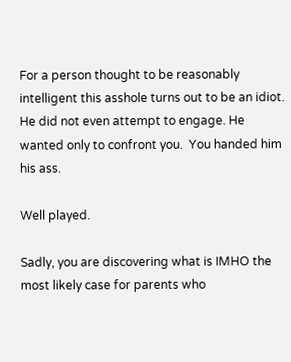For a person thought to be reasonably intelligent this asshole turns out to be an idiot.  He did not even attempt to engage. He wanted only to confront you.  You handed him his ass.

Well played.

Sadly, you are discovering what is IMHO the most likely case for parents who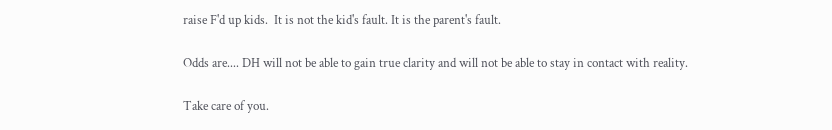raise F'd up kids.  It is not the kid's fault. It is the parent's fault.

Odds are.... DH will not be able to gain true clarity and will not be able to stay in contact with reality.

Take care of you.